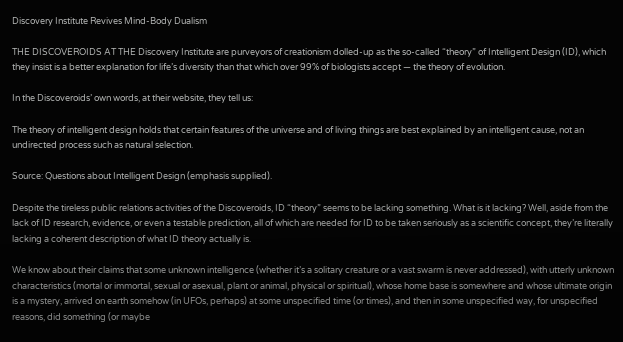Discovery Institute Revives Mind-Body Dualism

THE DISCOVEROIDS AT THE Discovery Institute are purveyors of creationism dolled-up as the so-called “theory” of Intelligent Design (ID), which they insist is a better explanation for life’s diversity than that which over 99% of biologists accept — the theory of evolution.

In the Discoveroids’ own words, at their website, they tell us:

The theory of intelligent design holds that certain features of the universe and of living things are best explained by an intelligent cause, not an undirected process such as natural selection.

Source: Questions about Intelligent Design (emphasis supplied).

Despite the tireless public relations activities of the Discoveroids, ID “theory” seems to be lacking something. What is it lacking? Well, aside from the lack of ID research, evidence, or even a testable prediction, all of which are needed for ID to be taken seriously as a scientific concept, they’re literally lacking a coherent description of what ID theory actually is.

We know about their claims that some unknown intelligence (whether it’s a solitary creature or a vast swarm is never addressed), with utterly unknown characteristics (mortal or immortal, sexual or asexual, plant or animal, physical or spiritual), whose home base is somewhere and whose ultimate origin is a mystery, arrived on earth somehow (in UFOs, perhaps) at some unspecified time (or times), and then in some unspecified way, for unspecified reasons, did something (or maybe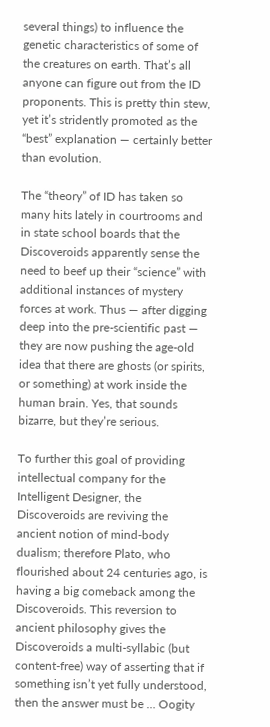several things) to influence the genetic characteristics of some of the creatures on earth. That’s all anyone can figure out from the ID proponents. This is pretty thin stew, yet it’s stridently promoted as the “best” explanation — certainly better than evolution.

The “theory” of ID has taken so many hits lately in courtrooms and in state school boards that the Discoveroids apparently sense the need to beef up their “science” with additional instances of mystery forces at work. Thus — after digging deep into the pre-scientific past — they are now pushing the age-old idea that there are ghosts (or spirits, or something) at work inside the human brain. Yes, that sounds bizarre, but they’re serious.

To further this goal of providing intellectual company for the Intelligent Designer, the Discoveroids are reviving the ancient notion of mind-body dualism; therefore Plato, who flourished about 24 centuries ago, is having a big comeback among the Discoveroids. This reversion to ancient philosophy gives the Discoveroids a multi-syllabic (but content-free) way of asserting that if something isn’t yet fully understood, then the answer must be … Oogity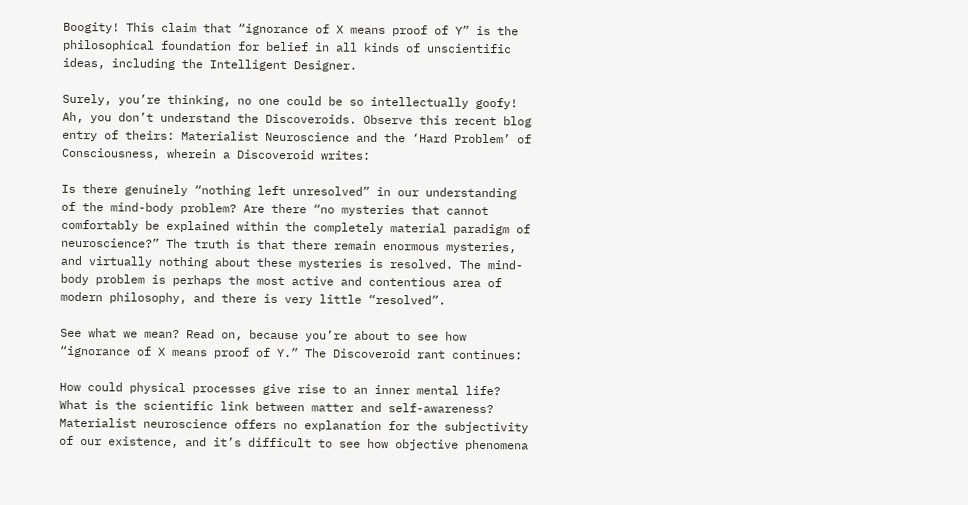Boogity! This claim that “ignorance of X means proof of Y” is the philosophical foundation for belief in all kinds of unscientific ideas, including the Intelligent Designer.

Surely, you’re thinking, no one could be so intellectually goofy! Ah, you don’t understand the Discoveroids. Observe this recent blog entry of theirs: Materialist Neuroscience and the ‘Hard Problem’ of Consciousness, wherein a Discoveroid writes:

Is there genuinely “nothing left unresolved” in our understanding of the mind-body problem? Are there “no mysteries that cannot comfortably be explained within the completely material paradigm of neuroscience?” The truth is that there remain enormous mysteries, and virtually nothing about these mysteries is resolved. The mind-body problem is perhaps the most active and contentious area of modern philosophy, and there is very little “resolved”.

See what we mean? Read on, because you’re about to see how “ignorance of X means proof of Y.” The Discoveroid rant continues:

How could physical processes give rise to an inner mental life? What is the scientific link between matter and self-awareness? Materialist neuroscience offers no explanation for the subjectivity of our existence, and it’s difficult to see how objective phenomena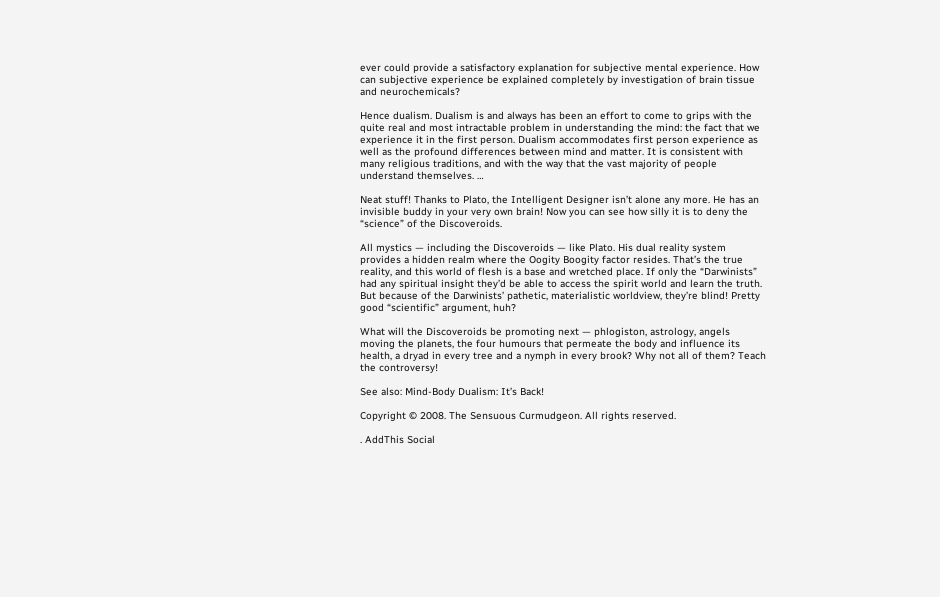ever could provide a satisfactory explanation for subjective mental experience. How can subjective experience be explained completely by investigation of brain tissue and neurochemicals?

Hence dualism. Dualism is and always has been an effort to come to grips with the quite real and most intractable problem in understanding the mind: the fact that we experience it in the first person. Dualism accommodates first person experience as well as the profound differences between mind and matter. It is consistent with many religious traditions, and with the way that the vast majority of people understand themselves. …

Neat stuff! Thanks to Plato, the Intelligent Designer isn’t alone any more. He has an invisible buddy in your very own brain! Now you can see how silly it is to deny the “science” of the Discoveroids.

All mystics — including the Discoveroids — like Plato. His dual reality system provides a hidden realm where the Oogity Boogity factor resides. That’s the true reality, and this world of flesh is a base and wretched place. If only the “Darwinists” had any spiritual insight they’d be able to access the spirit world and learn the truth. But because of the Darwinists’ pathetic, materialistic worldview, they’re blind! Pretty good “scientific” argument, huh?

What will the Discoveroids be promoting next — phlogiston, astrology, angels moving the planets, the four humours that permeate the body and influence its health, a dryad in every tree and a nymph in every brook? Why not all of them? Teach the controversy!

See also: Mind-Body Dualism: It’s Back!

Copyright © 2008. The Sensuous Curmudgeon. All rights reserved.

. AddThis Social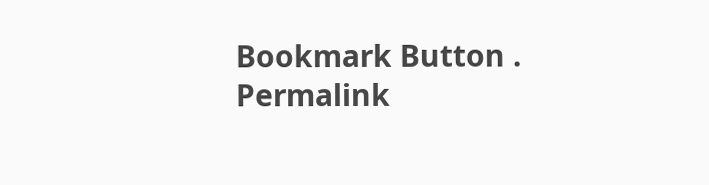Bookmark Button . Permalink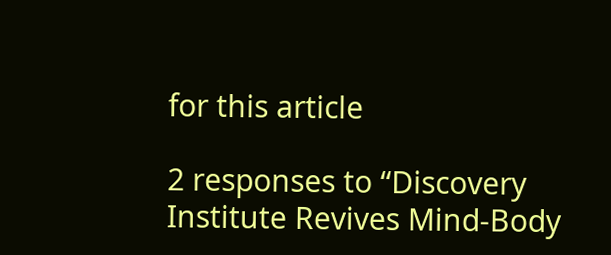for this article

2 responses to “Discovery Institute Revives Mind-Body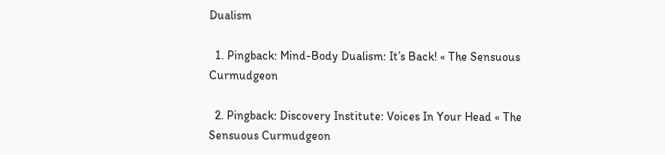Dualism

  1. Pingback: Mind-Body Dualism: It’s Back! « The Sensuous Curmudgeon

  2. Pingback: Discovery Institute: Voices In Your Head « The Sensuous Curmudgeon